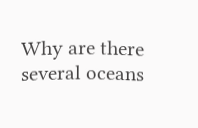Why are there several oceans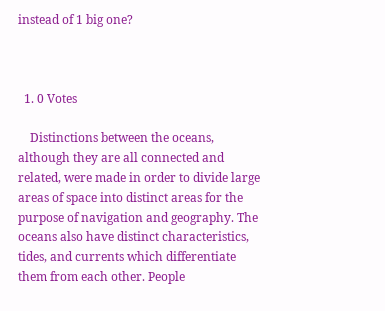instead of 1 big one?



  1. 0 Votes

    Distinctions between the oceans, although they are all connected and related, were made in order to divide large areas of space into distinct areas for the purpose of navigation and geography. The oceans also have distinct characteristics, tides, and currents which differentiate them from each other. People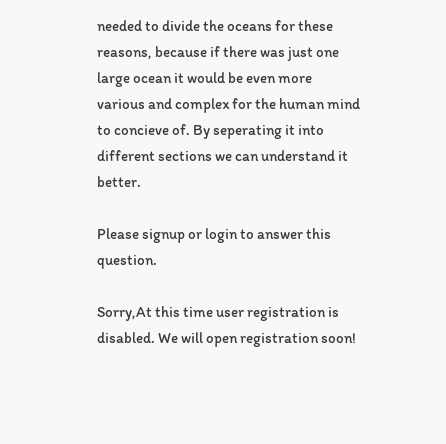needed to divide the oceans for these reasons, because if there was just one large ocean it would be even more various and complex for the human mind to concieve of. By seperating it into different sections we can understand it better.

Please signup or login to answer this question.

Sorry,At this time user registration is disabled. We will open registration soon!